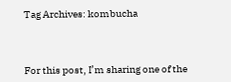Tag Archives: kombucha



For this post, I’m sharing one of the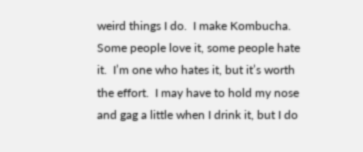weird things I do.  I make Kombucha.  Some people love it, some people hate it.  I’m one who hates it, but it’s worth the effort.  I may have to hold my nose and gag a little when I drink it, but I do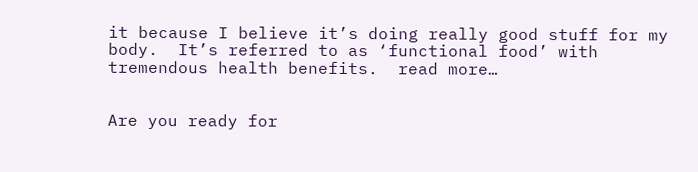it because I believe it’s doing really good stuff for my body.  It’s referred to as ‘functional food’ with tremendous health benefits.  read more…


Are you ready for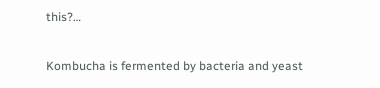this?…

Kombucha is fermented by bacteria and yeast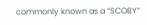commonly known as a “SCOBY”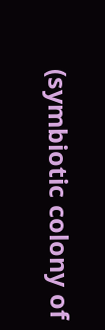(symbiotic colony of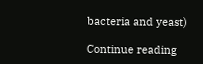bacteria and yeast)

Continue reading